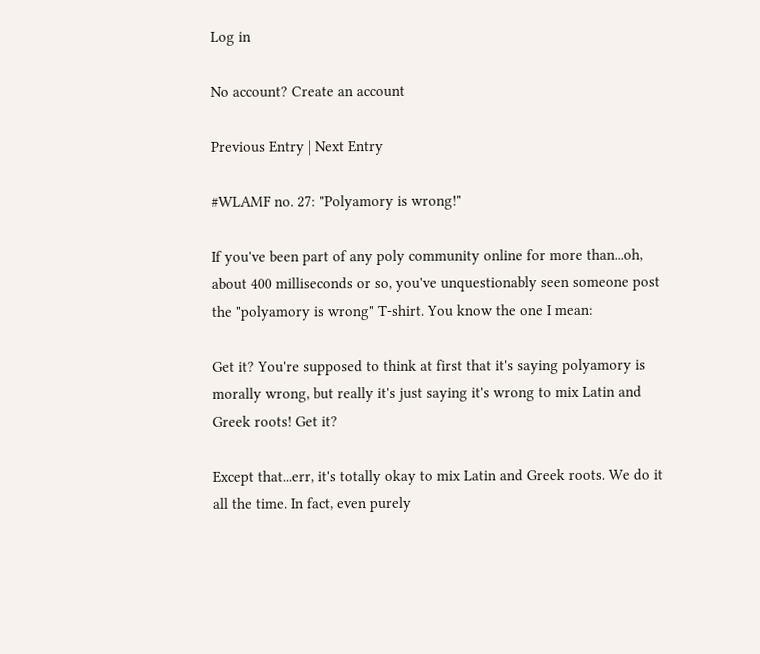Log in

No account? Create an account

Previous Entry | Next Entry

#WLAMF no. 27: "Polyamory is wrong!"

If you've been part of any poly community online for more than...oh, about 400 milliseconds or so, you've unquestionably seen someone post the "polyamory is wrong" T-shirt. You know the one I mean:

Get it? You're supposed to think at first that it's saying polyamory is morally wrong, but really it's just saying it's wrong to mix Latin and Greek roots! Get it?

Except that...err, it's totally okay to mix Latin and Greek roots. We do it all the time. In fact, even purely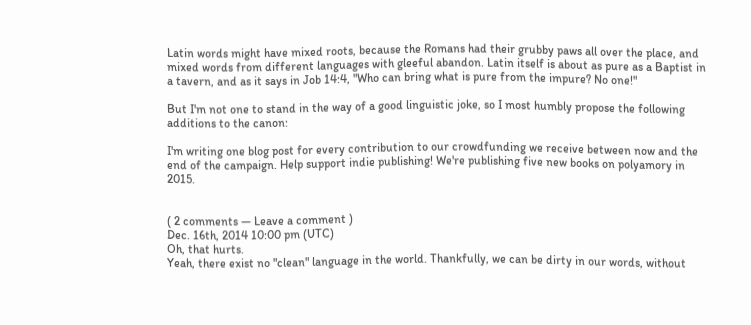Latin words might have mixed roots, because the Romans had their grubby paws all over the place, and mixed words from different languages with gleeful abandon. Latin itself is about as pure as a Baptist in a tavern, and as it says in Job 14:4, "Who can bring what is pure from the impure? No one!"

But I'm not one to stand in the way of a good linguistic joke, so I most humbly propose the following additions to the canon:

I'm writing one blog post for every contribution to our crowdfunding we receive between now and the end of the campaign. Help support indie publishing! We're publishing five new books on polyamory in 2015.


( 2 comments — Leave a comment )
Dec. 16th, 2014 10:00 pm (UTC)
Oh, that hurts.
Yeah, there exist no "clean" language in the world. Thankfully, we can be dirty in our words, without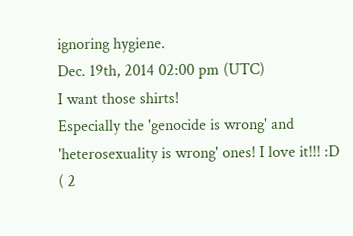ignoring hygiene.
Dec. 19th, 2014 02:00 pm (UTC)
I want those shirts!
Especially the 'genocide is wrong' and 'heterosexuality is wrong' ones! I love it!!! :D
( 2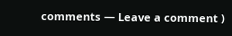comments — Leave a comment )